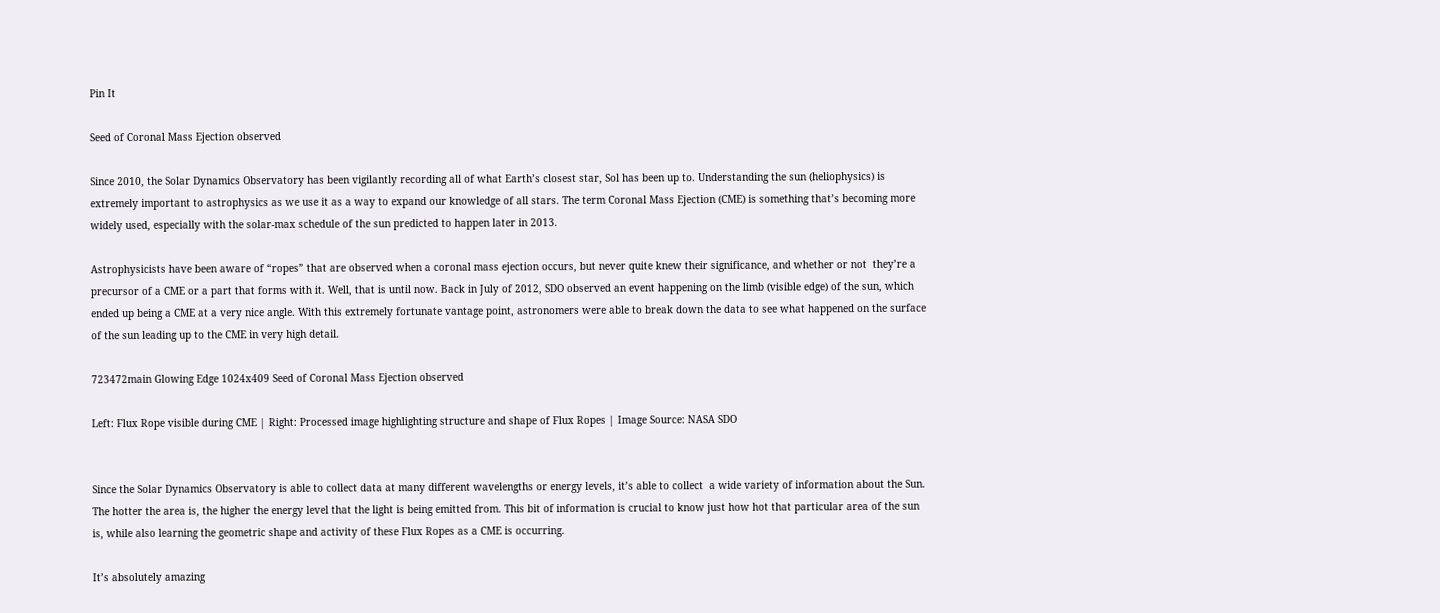Pin It

Seed of Coronal Mass Ejection observed

Since 2010, the Solar Dynamics Observatory has been vigilantly recording all of what Earth’s closest star, Sol has been up to. Understanding the sun (heliophysics) is extremely important to astrophysics as we use it as a way to expand our knowledge of all stars. The term Coronal Mass Ejection (CME) is something that’s becoming more widely used, especially with the solar-max schedule of the sun predicted to happen later in 2013.

Astrophysicists have been aware of “ropes” that are observed when a coronal mass ejection occurs, but never quite knew their significance, and whether or not  they’re a precursor of a CME or a part that forms with it. Well, that is until now. Back in July of 2012, SDO observed an event happening on the limb (visible edge) of the sun, which ended up being a CME at a very nice angle. With this extremely fortunate vantage point, astronomers were able to break down the data to see what happened on the surface of the sun leading up to the CME in very high detail.

723472main Glowing Edge 1024x409 Seed of Coronal Mass Ejection observed

Left: Flux Rope visible during CME | Right: Processed image highlighting structure and shape of Flux Ropes | Image Source: NASA SDO


Since the Solar Dynamics Observatory is able to collect data at many different wavelengths or energy levels, it’s able to collect  a wide variety of information about the Sun. The hotter the area is, the higher the energy level that the light is being emitted from. This bit of information is crucial to know just how hot that particular area of the sun is, while also learning the geometric shape and activity of these Flux Ropes as a CME is occurring.

It’s absolutely amazing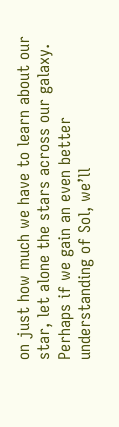on just how much we have to learn about our star, let alone the stars across our galaxy. Perhaps if we gain an even better understanding of Sol, we’ll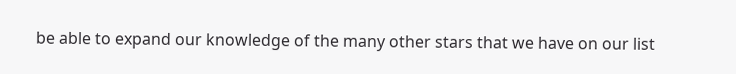be able to expand our knowledge of the many other stars that we have on our list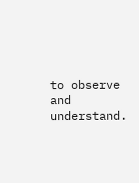to observe and understand.